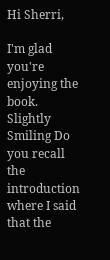Hi Sherri,

I'm glad you're enjoying the book. Slightly Smiling Do you recall the introduction where I said that the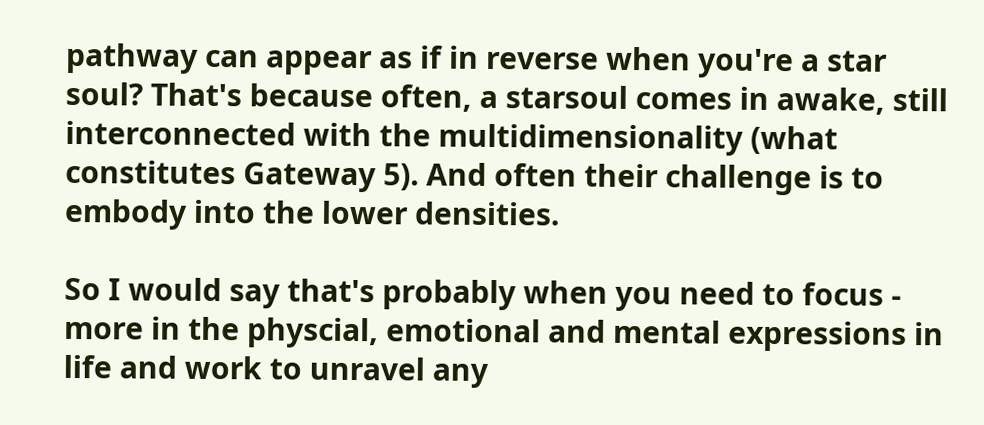pathway can appear as if in reverse when you're a star soul? That's because often, a starsoul comes in awake, still interconnected with the multidimensionality (what constitutes Gateway 5). And often their challenge is to embody into the lower densities.

So I would say that's probably when you need to focus - more in the physcial, emotional and mental expressions in life and work to unravel any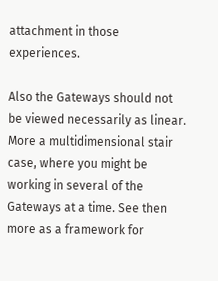attachment in those experiences.

Also the Gateways should not be viewed necessarily as linear. More a multidimensional stair case, where you might be working in several of the Gateways at a time. See then more as a framework for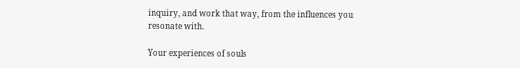inquiry, and work that way, from the influences you resonate with.

Your experiences of souls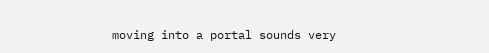moving into a portal sounds very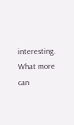interesting. What more can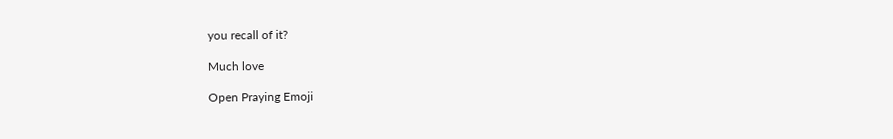you recall of it?

Much love

Open Praying Emoji